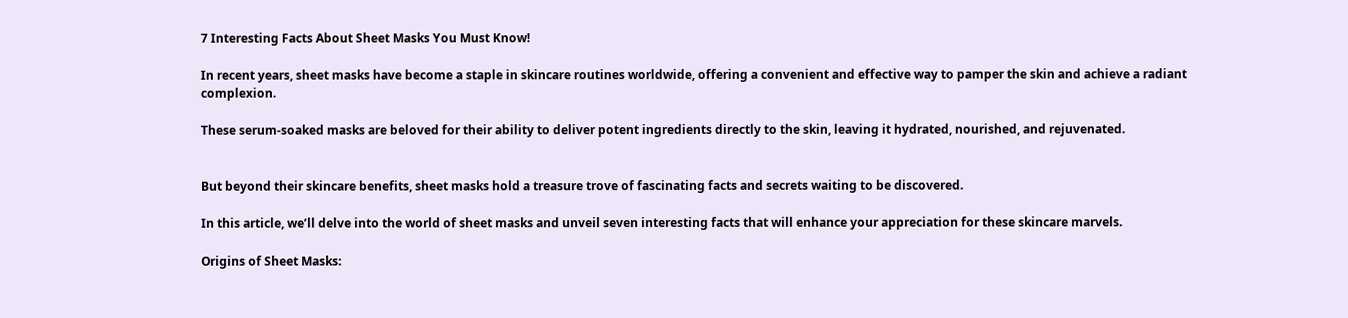7 Interesting Facts About Sheet Masks You Must Know!

In recent years, sheet masks have become a staple in skincare routines worldwide, offering a convenient and effective way to pamper the skin and achieve a radiant complexion.

These serum-soaked masks are beloved for their ability to deliver potent ingredients directly to the skin, leaving it hydrated, nourished, and rejuvenated.


But beyond their skincare benefits, sheet masks hold a treasure trove of fascinating facts and secrets waiting to be discovered.

In this article, we’ll delve into the world of sheet masks and unveil seven interesting facts that will enhance your appreciation for these skincare marvels.

Origins of Sheet Masks: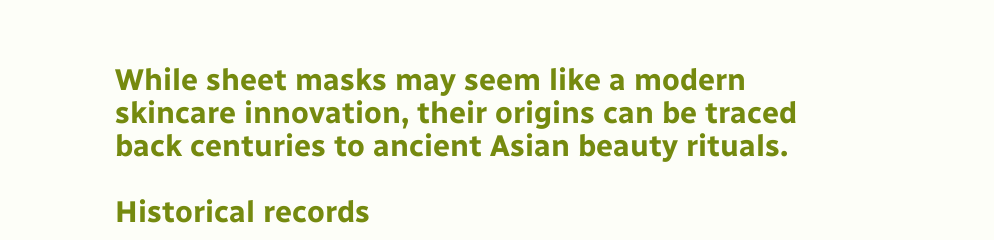While sheet masks may seem like a modern skincare innovation, their origins can be traced back centuries to ancient Asian beauty rituals.

Historical records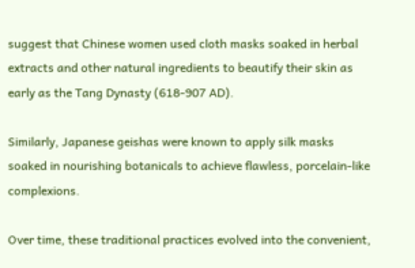suggest that Chinese women used cloth masks soaked in herbal extracts and other natural ingredients to beautify their skin as early as the Tang Dynasty (618-907 AD).

Similarly, Japanese geishas were known to apply silk masks soaked in nourishing botanicals to achieve flawless, porcelain-like complexions.

Over time, these traditional practices evolved into the convenient,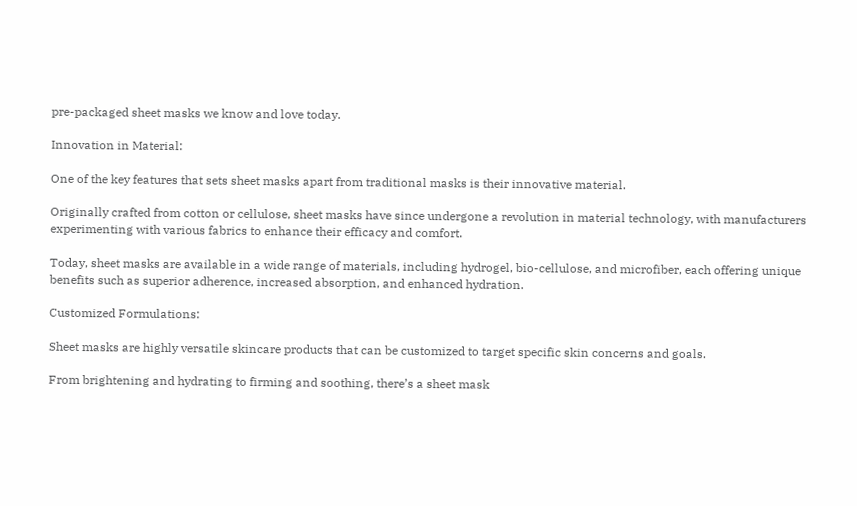pre-packaged sheet masks we know and love today.

Innovation in Material:

One of the key features that sets sheet masks apart from traditional masks is their innovative material.

Originally crafted from cotton or cellulose, sheet masks have since undergone a revolution in material technology, with manufacturers experimenting with various fabrics to enhance their efficacy and comfort.

Today, sheet masks are available in a wide range of materials, including hydrogel, bio-cellulose, and microfiber, each offering unique benefits such as superior adherence, increased absorption, and enhanced hydration.

Customized Formulations:

Sheet masks are highly versatile skincare products that can be customized to target specific skin concerns and goals.

From brightening and hydrating to firming and soothing, there’s a sheet mask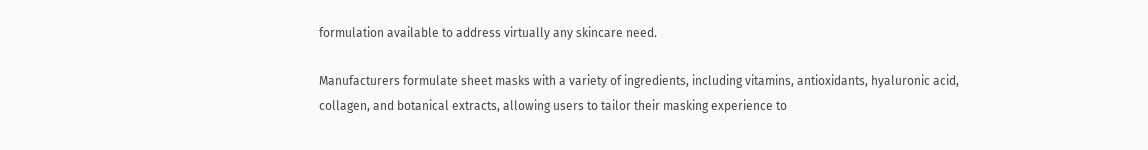formulation available to address virtually any skincare need.

Manufacturers formulate sheet masks with a variety of ingredients, including vitamins, antioxidants, hyaluronic acid, collagen, and botanical extracts, allowing users to tailor their masking experience to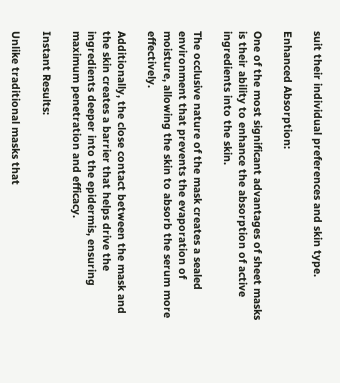suit their individual preferences and skin type.

Enhanced Absorption:

One of the most significant advantages of sheet masks is their ability to enhance the absorption of active ingredients into the skin.

The occlusive nature of the mask creates a sealed environment that prevents the evaporation of moisture, allowing the skin to absorb the serum more effectively.

Additionally, the close contact between the mask and the skin creates a barrier that helps drive the ingredients deeper into the epidermis, ensuring maximum penetration and efficacy.

Instant Results:

Unlike traditional masks that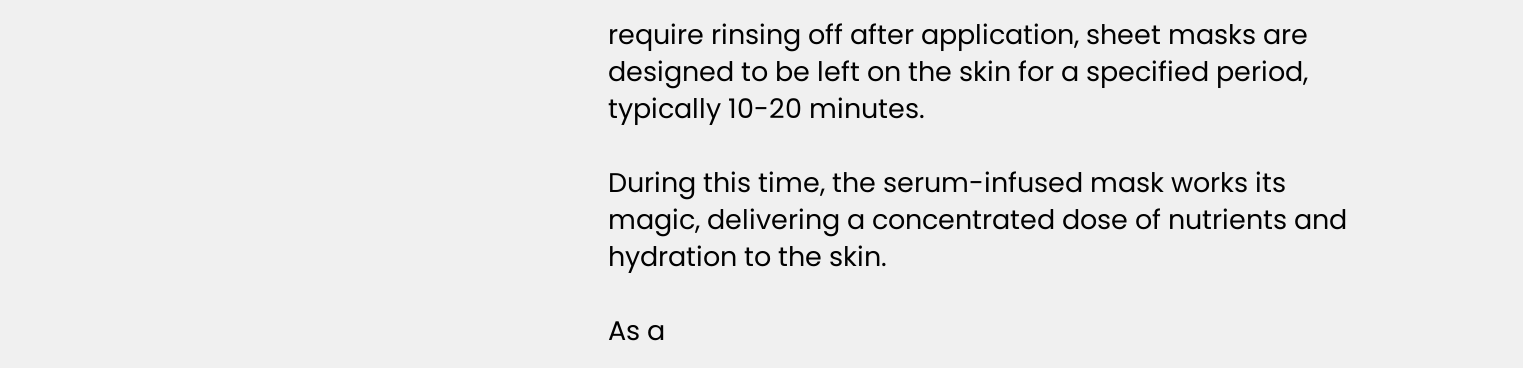require rinsing off after application, sheet masks are designed to be left on the skin for a specified period, typically 10-20 minutes.

During this time, the serum-infused mask works its magic, delivering a concentrated dose of nutrients and hydration to the skin.

As a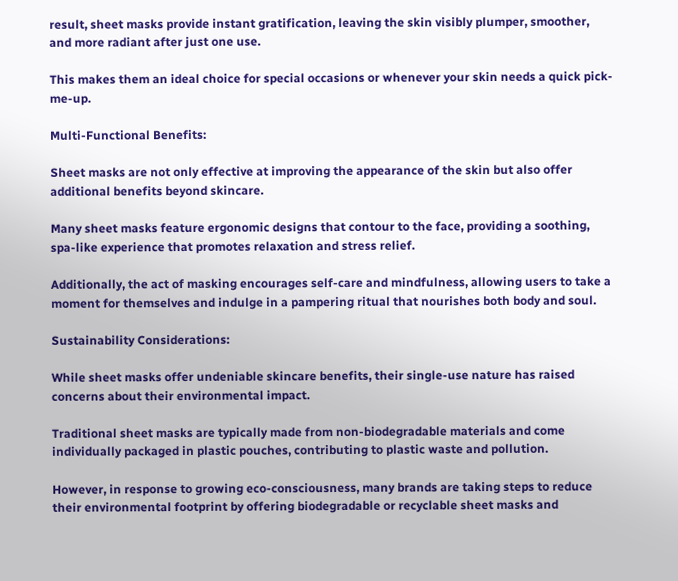result, sheet masks provide instant gratification, leaving the skin visibly plumper, smoother, and more radiant after just one use.

This makes them an ideal choice for special occasions or whenever your skin needs a quick pick-me-up.

Multi-Functional Benefits:

Sheet masks are not only effective at improving the appearance of the skin but also offer additional benefits beyond skincare.

Many sheet masks feature ergonomic designs that contour to the face, providing a soothing, spa-like experience that promotes relaxation and stress relief.

Additionally, the act of masking encourages self-care and mindfulness, allowing users to take a moment for themselves and indulge in a pampering ritual that nourishes both body and soul.

Sustainability Considerations:

While sheet masks offer undeniable skincare benefits, their single-use nature has raised concerns about their environmental impact.

Traditional sheet masks are typically made from non-biodegradable materials and come individually packaged in plastic pouches, contributing to plastic waste and pollution.

However, in response to growing eco-consciousness, many brands are taking steps to reduce their environmental footprint by offering biodegradable or recyclable sheet masks and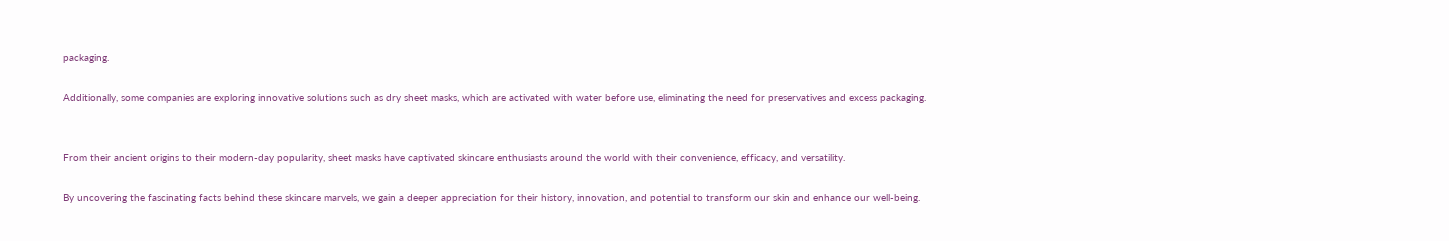packaging.

Additionally, some companies are exploring innovative solutions such as dry sheet masks, which are activated with water before use, eliminating the need for preservatives and excess packaging.


From their ancient origins to their modern-day popularity, sheet masks have captivated skincare enthusiasts around the world with their convenience, efficacy, and versatility.

By uncovering the fascinating facts behind these skincare marvels, we gain a deeper appreciation for their history, innovation, and potential to transform our skin and enhance our well-being.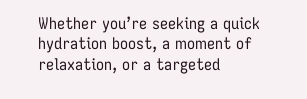Whether you’re seeking a quick hydration boost, a moment of relaxation, or a targeted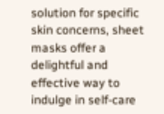solution for specific skin concerns, sheet masks offer a delightful and effective way to indulge in self-care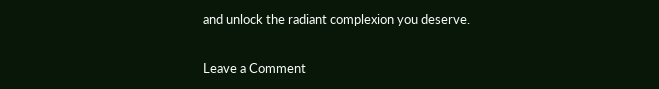and unlock the radiant complexion you deserve.

Leave a Comment